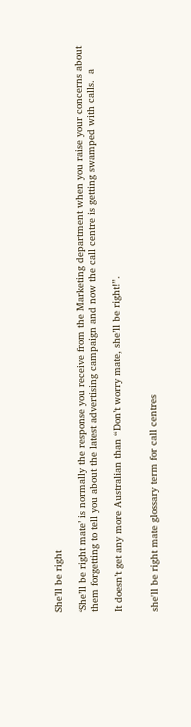She’ll be right

‘She’ll be right mate’ is normally the response you receive from the Marketing department when you raise your concerns about them forgetting to tell you about the latest advertising campaign and now the call centre is getting swamped with calls.  a

It doesn’t get any more Australian than “Don’t worry mate, she’ll be right!”.


she'll be right mate glossary term for call centres